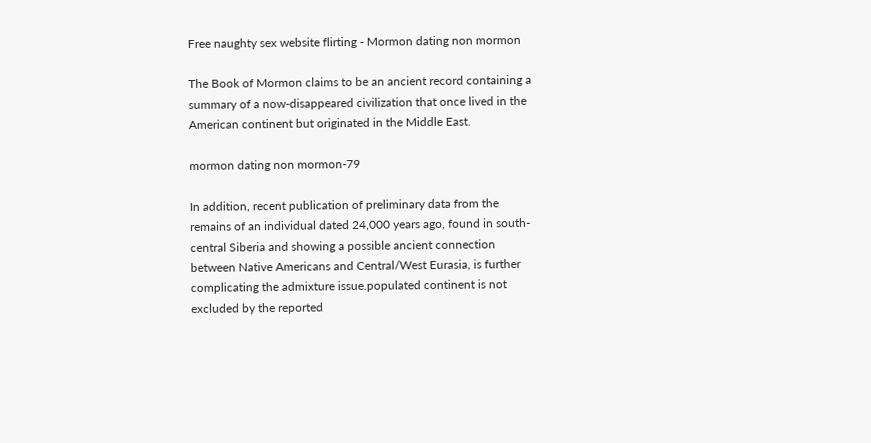Free naughty sex website flirting - Mormon dating non mormon

The Book of Mormon claims to be an ancient record containing a summary of a now-disappeared civilization that once lived in the American continent but originated in the Middle East.

mormon dating non mormon-79

In addition, recent publication of preliminary data from the remains of an individual dated 24,000 years ago, found in south-central Siberia and showing a possible ancient connection between Native Americans and Central/West Eurasia, is further complicating the admixture issue.populated continent is not excluded by the reported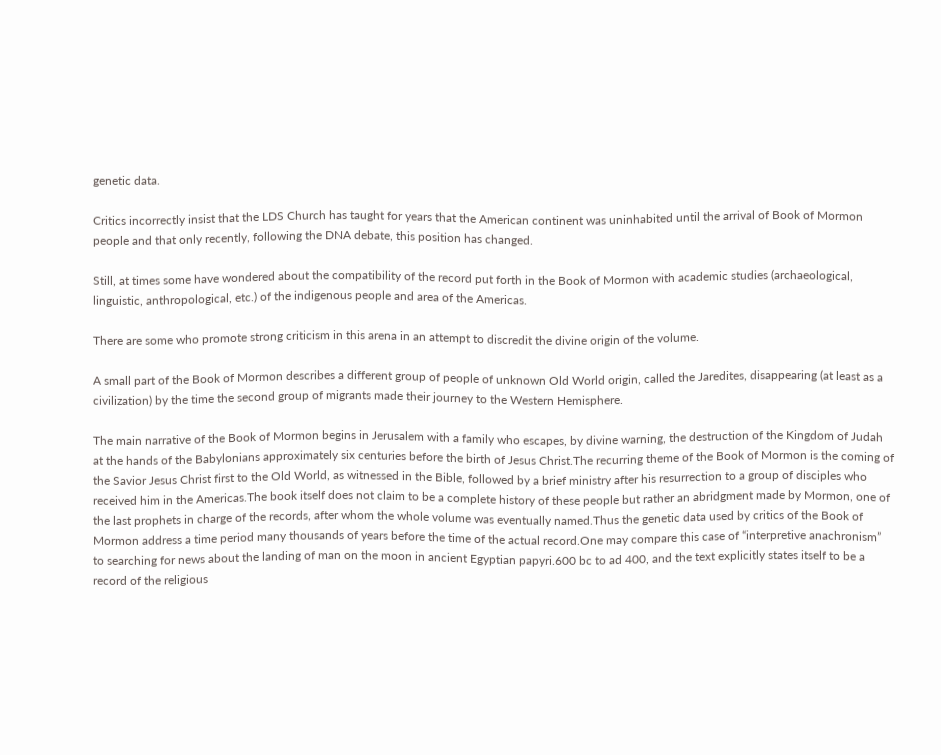genetic data.

Critics incorrectly insist that the LDS Church has taught for years that the American continent was uninhabited until the arrival of Book of Mormon people and that only recently, following the DNA debate, this position has changed.

Still, at times some have wondered about the compatibility of the record put forth in the Book of Mormon with academic studies (archaeological, linguistic, anthropological, etc.) of the indigenous people and area of the Americas.

There are some who promote strong criticism in this arena in an attempt to discredit the divine origin of the volume.

A small part of the Book of Mormon describes a different group of people of unknown Old World origin, called the Jaredites, disappearing (at least as a civilization) by the time the second group of migrants made their journey to the Western Hemisphere.

The main narrative of the Book of Mormon begins in Jerusalem with a family who escapes, by divine warning, the destruction of the Kingdom of Judah at the hands of the Babylonians approximately six centuries before the birth of Jesus Christ.The recurring theme of the Book of Mormon is the coming of the Savior Jesus Christ first to the Old World, as witnessed in the Bible, followed by a brief ministry after his resurrection to a group of disciples who received him in the Americas.The book itself does not claim to be a complete history of these people but rather an abridgment made by Mormon, one of the last prophets in charge of the records, after whom the whole volume was eventually named.Thus the genetic data used by critics of the Book of Mormon address a time period many thousands of years before the time of the actual record.One may compare this case of “interpretive anachronism” to searching for news about the landing of man on the moon in ancient Egyptian papyri.600 bc to ad 400, and the text explicitly states itself to be a record of the religious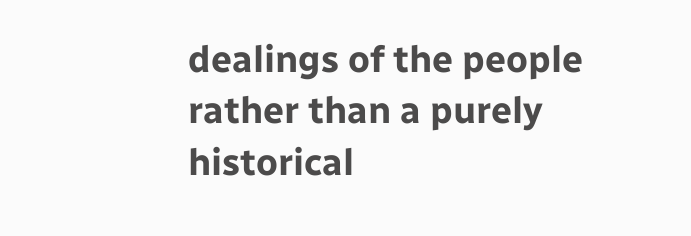dealings of the people rather than a purely historical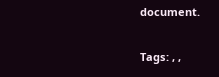document.

Tags: , ,